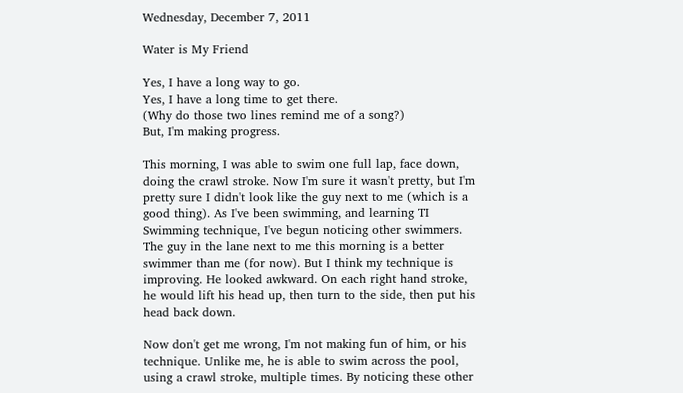Wednesday, December 7, 2011

Water is My Friend

Yes, I have a long way to go.
Yes, I have a long time to get there.
(Why do those two lines remind me of a song?)
But, I'm making progress.

This morning, I was able to swim one full lap, face down, doing the crawl stroke. Now I'm sure it wasn't pretty, but I'm pretty sure I didn't look like the guy next to me (which is a good thing). As I've been swimming, and learning TI Swimming technique, I've begun noticing other swimmers. The guy in the lane next to me this morning is a better swimmer than me (for now). But I think my technique is improving. He looked awkward. On each right hand stroke, he would lift his head up, then turn to the side, then put his head back down.

Now don't get me wrong, I'm not making fun of him, or his technique. Unlike me, he is able to swim across the pool, using a crawl stroke, multiple times. By noticing these other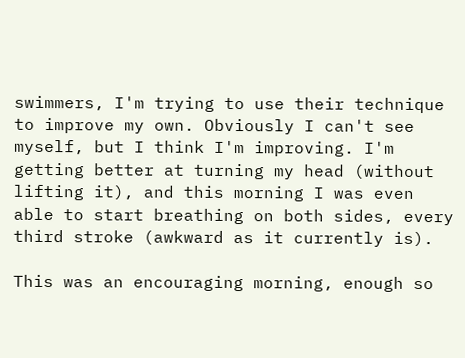swimmers, I'm trying to use their technique to improve my own. Obviously I can't see myself, but I think I'm improving. I'm getting better at turning my head (without lifting it), and this morning I was even able to start breathing on both sides, every third stroke (awkward as it currently is).

This was an encouraging morning, enough so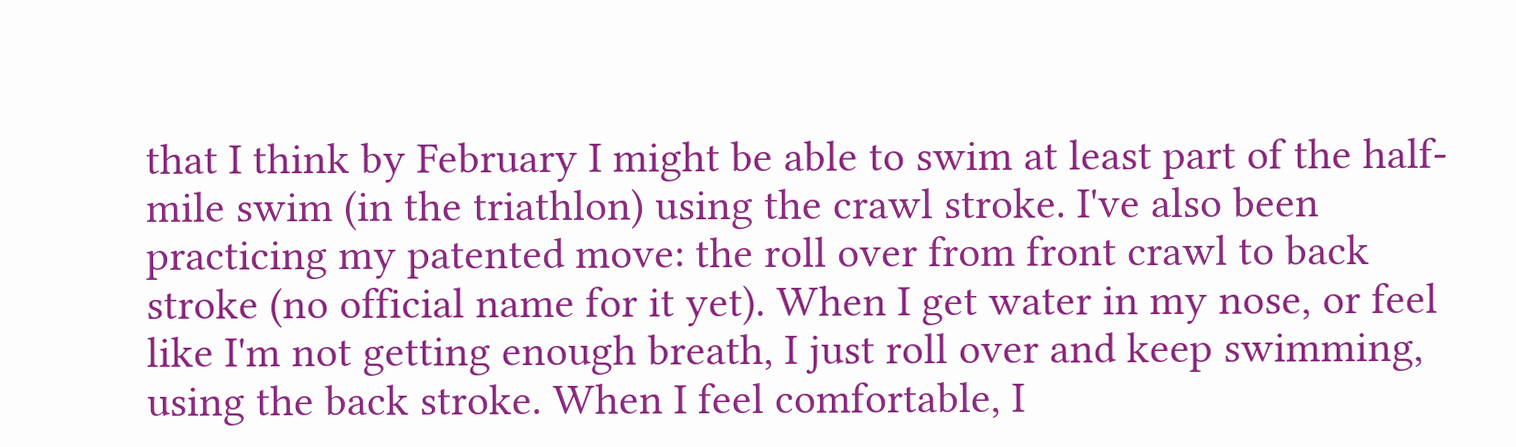that I think by February I might be able to swim at least part of the half-mile swim (in the triathlon) using the crawl stroke. I've also been practicing my patented move: the roll over from front crawl to back stroke (no official name for it yet). When I get water in my nose, or feel like I'm not getting enough breath, I just roll over and keep swimming, using the back stroke. When I feel comfortable, I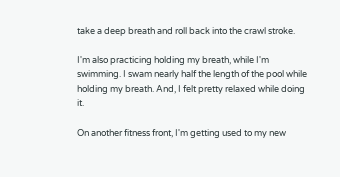take a deep breath and roll back into the crawl stroke.

I'm also practicing holding my breath, while I'm swimming. I swam nearly half the length of the pool while holding my breath. And, I felt pretty relaxed while doing it.

On another fitness front, I'm getting used to my new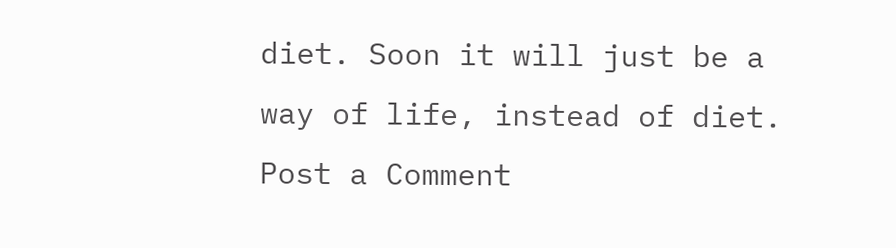diet. Soon it will just be a way of life, instead of diet.
Post a Comment